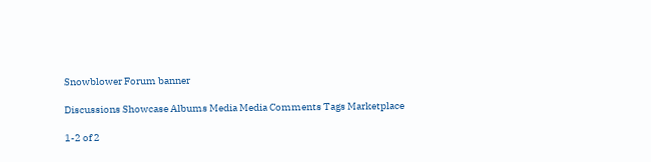Snowblower Forum banner

Discussions Showcase Albums Media Media Comments Tags Marketplace

1-2 of 2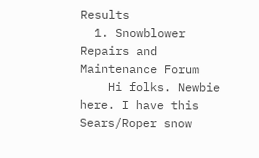Results
  1. Snowblower Repairs and Maintenance Forum
    Hi folks. Newbie here. I have this Sears/Roper snow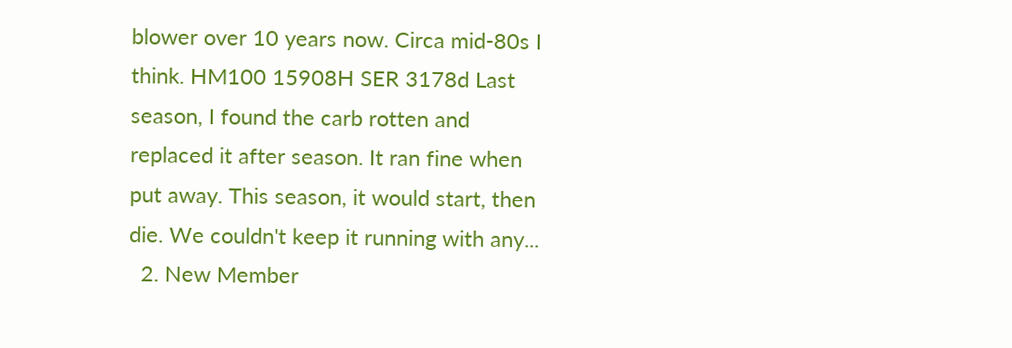blower over 10 years now. Circa mid-80s I think. HM100 15908H SER 3178d Last season, I found the carb rotten and replaced it after season. It ran fine when put away. This season, it would start, then die. We couldn't keep it running with any...
  2. New Member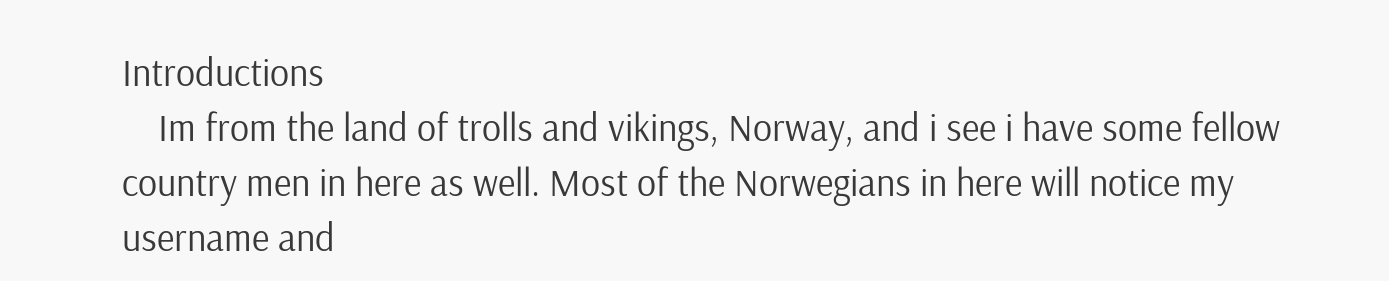Introductions
    Im from the land of trolls and vikings, Norway, and i see i have some fellow country men in here as well. Most of the Norwegians in here will notice my username and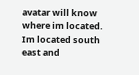avatar will know where im located. Im located south east and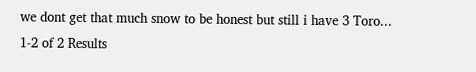we dont get that much snow to be honest but still i have 3 Toro...
1-2 of 2 Results